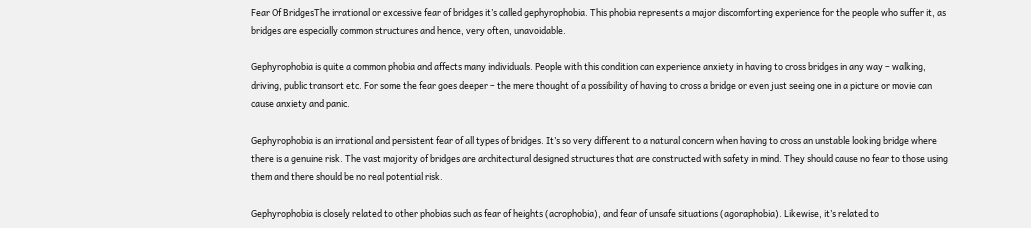Fear Of BridgesThe irrational or excessive fear of bridges it’s called gephyrophobia. This phobia represents a major discomforting experience for the people who suffer it, as bridges are especially common structures and hence, very often, unavoidable.

Gephyrophobia is quite a common phobia and affects many individuals. People with this condition can experience anxiety in having to cross bridges in any way – walking, driving, public transort etc. For some the fear goes deeper – the mere thought of a possibility of having to cross a bridge or even just seeing one in a picture or movie can cause anxiety and panic.

Gephyrophobia is an irrational and persistent fear of all types of bridges. It’s so very different to a natural concern when having to cross an unstable looking bridge where there is a genuine risk. The vast majority of bridges are architectural designed structures that are constructed with safety in mind. They should cause no fear to those using them and there should be no real potential risk.

Gephyrophobia is closely related to other phobias such as fear of heights (acrophobia), and fear of unsafe situations (agoraphobia). Likewise, it’s related to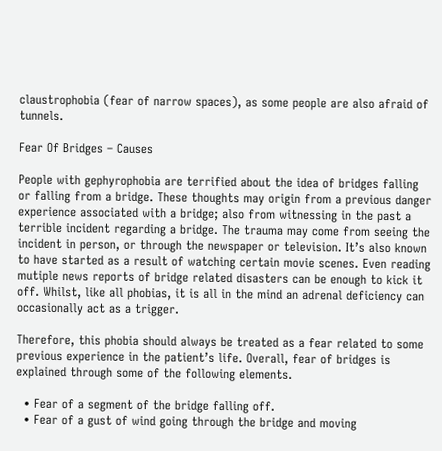claustrophobia (fear of narrow spaces), as some people are also afraid of tunnels.

Fear Of Bridges – Causes

People with gephyrophobia are terrified about the idea of bridges falling or falling from a bridge. These thoughts may origin from a previous danger experience associated with a bridge; also from witnessing in the past a terrible incident regarding a bridge. The trauma may come from seeing the incident in person, or through the newspaper or television. It’s also known to have started as a result of watching certain movie scenes. Even reading mutiple news reports of bridge related disasters can be enough to kick it off. Whilst, like all phobias, it is all in the mind an adrenal deficiency can occasionally act as a trigger.

Therefore, this phobia should always be treated as a fear related to some previous experience in the patient’s life. Overall, fear of bridges is explained through some of the following elements.

  • Fear of a segment of the bridge falling off.
  • Fear of a gust of wind going through the bridge and moving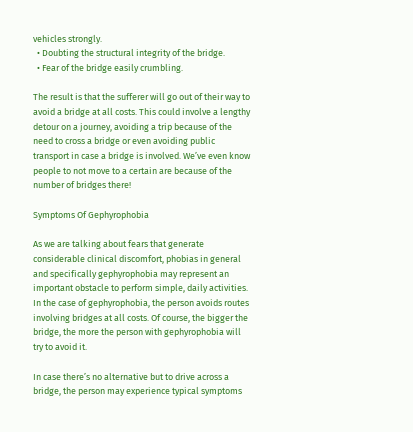vehicles strongly.
  • Doubting the structural integrity of the bridge.
  • Fear of the bridge easily crumbling.

The result is that the sufferer will go out of their way to avoid a bridge at all costs. This could involve a lengthy detour on a journey, avoiding a trip because of the need to cross a bridge or even avoiding public transport in case a bridge is involved. We’ve even know people to not move to a certain are because of the number of bridges there!

Symptoms Of Gephyrophobia

As we are talking about fears that generate considerable clinical discomfort, phobias in general and specifically gephyrophobia may represent an important obstacle to perform simple, daily activities. In the case of gephyrophobia, the person avoids routes involving bridges at all costs. Of course, the bigger the bridge, the more the person with gephyrophobia will try to avoid it.

In case there’s no alternative but to drive across a bridge, the person may experience typical symptoms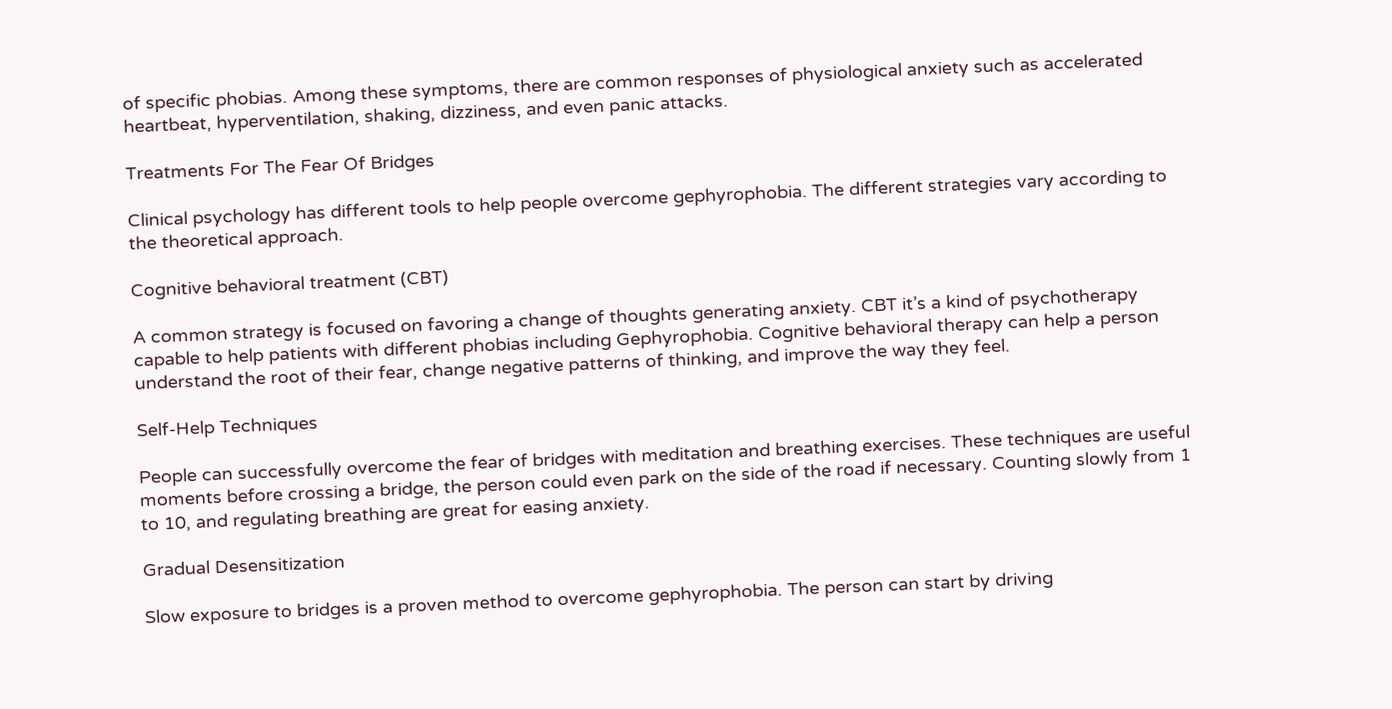of specific phobias. Among these symptoms, there are common responses of physiological anxiety such as accelerated heartbeat, hyperventilation, shaking, dizziness, and even panic attacks.

Treatments For The Fear Of Bridges

Clinical psychology has different tools to help people overcome gephyrophobia. The different strategies vary according to the theoretical approach.

Cognitive behavioral treatment (CBT)

A common strategy is focused on favoring a change of thoughts generating anxiety. CBT it’s a kind of psychotherapy capable to help patients with different phobias including Gephyrophobia. Cognitive behavioral therapy can help a person understand the root of their fear, change negative patterns of thinking, and improve the way they feel.

Self-Help Techniques

People can successfully overcome the fear of bridges with meditation and breathing exercises. These techniques are useful moments before crossing a bridge, the person could even park on the side of the road if necessary. Counting slowly from 1 to 10, and regulating breathing are great for easing anxiety.

Gradual Desensitization

Slow exposure to bridges is a proven method to overcome gephyrophobia. The person can start by driving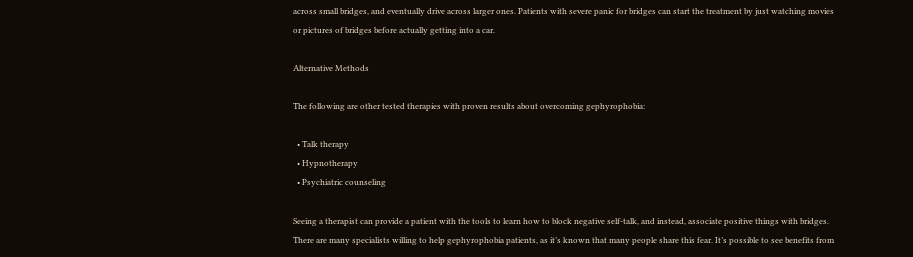across small bridges, and eventually drive across larger ones. Patients with severe panic for bridges can start the treatment by just watching movies or pictures of bridges before actually getting into a car.

Alternative Methods

The following are other tested therapies with proven results about overcoming gephyrophobia:

  • Talk therapy
  • Hypnotherapy
  • Psychiatric counseling

Seeing a therapist can provide a patient with the tools to learn how to block negative self-talk, and instead, associate positive things with bridges. There are many specialists willing to help gephyrophobia patients, as it’s known that many people share this fear. It’s possible to see benefits from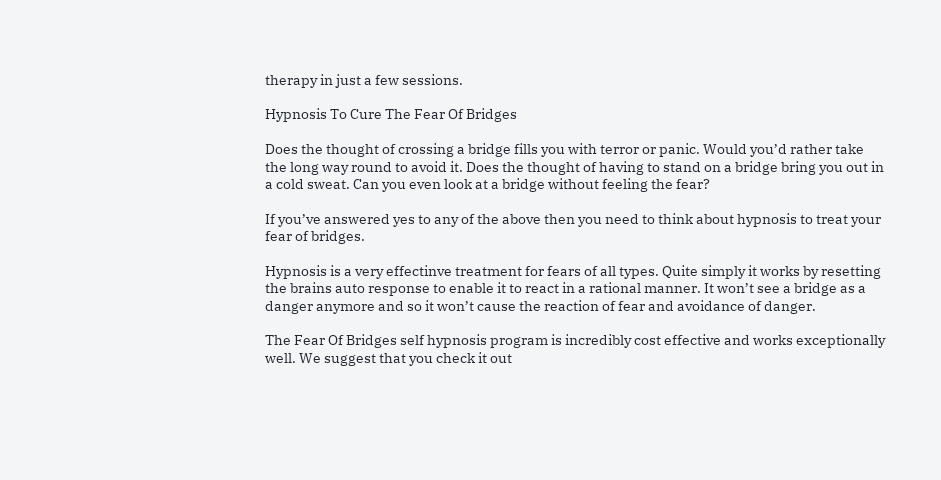therapy in just a few sessions.

Hypnosis To Cure The Fear Of Bridges

Does the thought of crossing a bridge fills you with terror or panic. Would you’d rather take the long way round to avoid it. Does the thought of having to stand on a bridge bring you out in a cold sweat. Can you even look at a bridge without feeling the fear?

If you’ve answered yes to any of the above then you need to think about hypnosis to treat your fear of bridges.

Hypnosis is a very effectinve treatment for fears of all types. Quite simply it works by resetting the brains auto response to enable it to react in a rational manner. It won’t see a bridge as a danger anymore and so it won’t cause the reaction of fear and avoidance of danger.

The Fear Of Bridges self hypnosis program is incredibly cost effective and works exceptionally well. We suggest that you check it out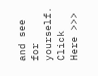and see for yourself. Click Here >>>